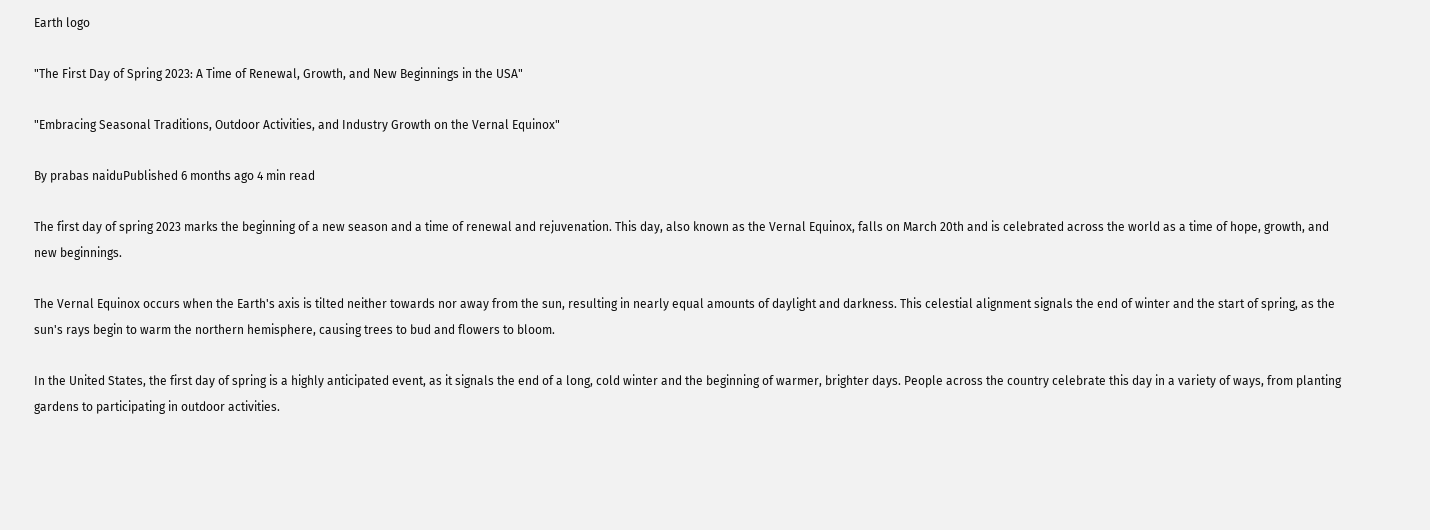Earth logo

"The First Day of Spring 2023: A Time of Renewal, Growth, and New Beginnings in the USA"

"Embracing Seasonal Traditions, Outdoor Activities, and Industry Growth on the Vernal Equinox"

By prabas naiduPublished 6 months ago 4 min read

The first day of spring 2023 marks the beginning of a new season and a time of renewal and rejuvenation. This day, also known as the Vernal Equinox, falls on March 20th and is celebrated across the world as a time of hope, growth, and new beginnings.

The Vernal Equinox occurs when the Earth's axis is tilted neither towards nor away from the sun, resulting in nearly equal amounts of daylight and darkness. This celestial alignment signals the end of winter and the start of spring, as the sun's rays begin to warm the northern hemisphere, causing trees to bud and flowers to bloom.

In the United States, the first day of spring is a highly anticipated event, as it signals the end of a long, cold winter and the beginning of warmer, brighter days. People across the country celebrate this day in a variety of ways, from planting gardens to participating in outdoor activities.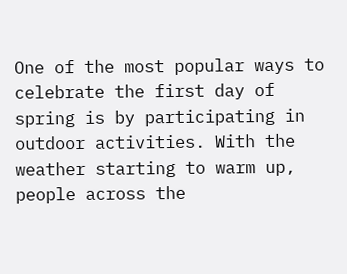One of the most popular ways to celebrate the first day of spring is by participating in outdoor activities. With the weather starting to warm up, people across the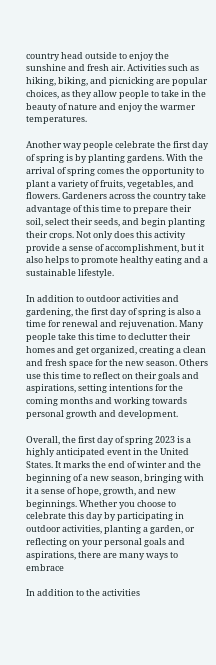country head outside to enjoy the sunshine and fresh air. Activities such as hiking, biking, and picnicking are popular choices, as they allow people to take in the beauty of nature and enjoy the warmer temperatures.

Another way people celebrate the first day of spring is by planting gardens. With the arrival of spring comes the opportunity to plant a variety of fruits, vegetables, and flowers. Gardeners across the country take advantage of this time to prepare their soil, select their seeds, and begin planting their crops. Not only does this activity provide a sense of accomplishment, but it also helps to promote healthy eating and a sustainable lifestyle.

In addition to outdoor activities and gardening, the first day of spring is also a time for renewal and rejuvenation. Many people take this time to declutter their homes and get organized, creating a clean and fresh space for the new season. Others use this time to reflect on their goals and aspirations, setting intentions for the coming months and working towards personal growth and development.

Overall, the first day of spring 2023 is a highly anticipated event in the United States. It marks the end of winter and the beginning of a new season, bringing with it a sense of hope, growth, and new beginnings. Whether you choose to celebrate this day by participating in outdoor activities, planting a garden, or reflecting on your personal goals and aspirations, there are many ways to embrace

In addition to the activities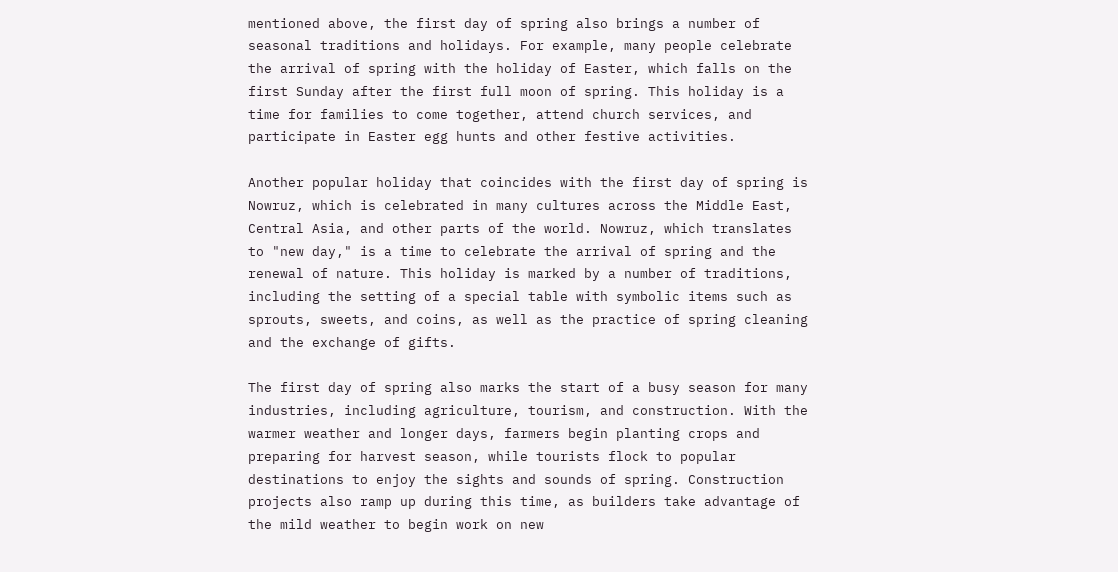mentioned above, the first day of spring also brings a number of seasonal traditions and holidays. For example, many people celebrate the arrival of spring with the holiday of Easter, which falls on the first Sunday after the first full moon of spring. This holiday is a time for families to come together, attend church services, and participate in Easter egg hunts and other festive activities.

Another popular holiday that coincides with the first day of spring is Nowruz, which is celebrated in many cultures across the Middle East, Central Asia, and other parts of the world. Nowruz, which translates to "new day," is a time to celebrate the arrival of spring and the renewal of nature. This holiday is marked by a number of traditions, including the setting of a special table with symbolic items such as sprouts, sweets, and coins, as well as the practice of spring cleaning and the exchange of gifts.

The first day of spring also marks the start of a busy season for many industries, including agriculture, tourism, and construction. With the warmer weather and longer days, farmers begin planting crops and preparing for harvest season, while tourists flock to popular destinations to enjoy the sights and sounds of spring. Construction projects also ramp up during this time, as builders take advantage of the mild weather to begin work on new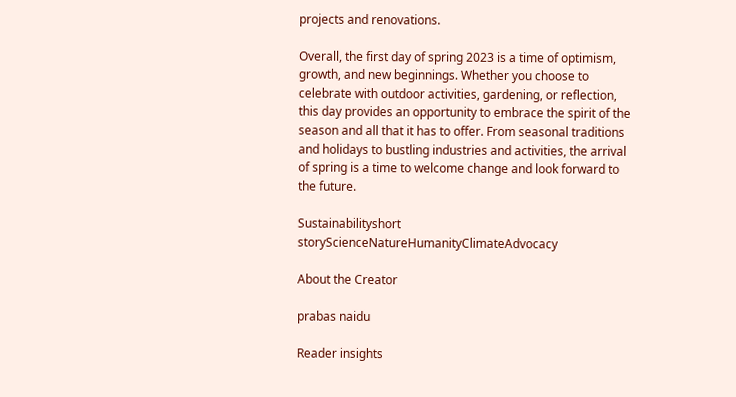projects and renovations.

Overall, the first day of spring 2023 is a time of optimism, growth, and new beginnings. Whether you choose to celebrate with outdoor activities, gardening, or reflection, this day provides an opportunity to embrace the spirit of the season and all that it has to offer. From seasonal traditions and holidays to bustling industries and activities, the arrival of spring is a time to welcome change and look forward to the future.

Sustainabilityshort storyScienceNatureHumanityClimateAdvocacy

About the Creator

prabas naidu

Reader insights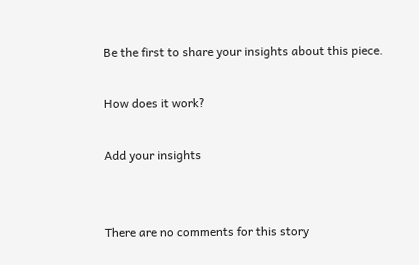Be the first to share your insights about this piece.

How does it work?

Add your insights


There are no comments for this story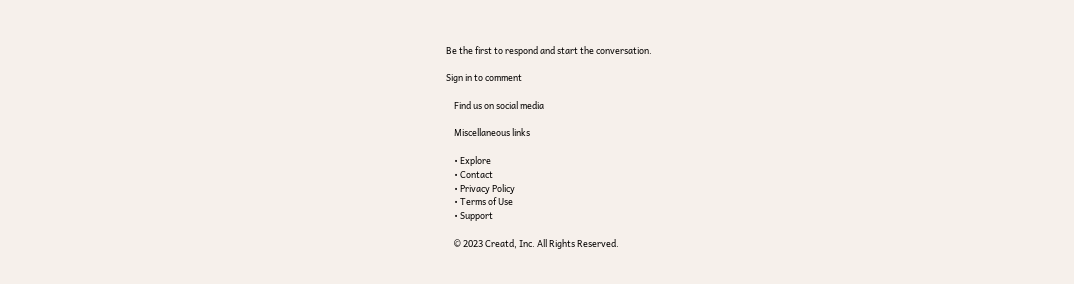Be the first to respond and start the conversation.

Sign in to comment

    Find us on social media

    Miscellaneous links

    • Explore
    • Contact
    • Privacy Policy
    • Terms of Use
    • Support

    © 2023 Creatd, Inc. All Rights Reserved.